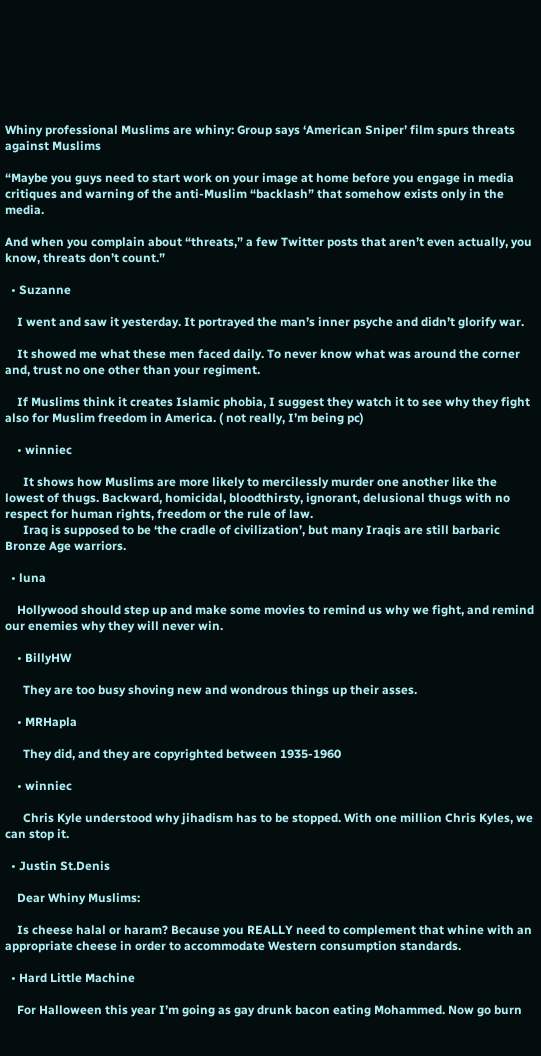Whiny professional Muslims are whiny: Group says ‘American Sniper’ film spurs threats against Muslims

“Maybe you guys need to start work on your image at home before you engage in media critiques and warning of the anti-Muslim “backlash” that somehow exists only in the media.

And when you complain about “threats,” a few Twitter posts that aren’t even actually, you know, threats don’t count.”

  • Suzanne

    I went and saw it yesterday. It portrayed the man’s inner psyche and didn’t glorify war.

    It showed me what these men faced daily. To never know what was around the corner and, trust no one other than your regiment.

    If Muslims think it creates Islamic phobia, I suggest they watch it to see why they fight also for Muslim freedom in America. ( not really, I’m being pc)

    • winniec

      It shows how Muslims are more likely to mercilessly murder one another like the lowest of thugs. Backward, homicidal, bloodthirsty, ignorant, delusional thugs with no respect for human rights, freedom or the rule of law.
      Iraq is supposed to be ‘the cradle of civilization’, but many Iraqis are still barbaric Bronze Age warriors.

  • luna

    Hollywood should step up and make some movies to remind us why we fight, and remind our enemies why they will never win.

    • BillyHW

      They are too busy shoving new and wondrous things up their asses.

    • MRHapla

      They did, and they are copyrighted between 1935-1960

    • winniec

      Chris Kyle understood why jihadism has to be stopped. With one million Chris Kyles, we can stop it.

  • Justin St.Denis

    Dear Whiny Muslims:

    Is cheese halal or haram? Because you REALLY need to complement that whine with an appropriate cheese in order to accommodate Western consumption standards.

  • Hard Little Machine

    For Halloween this year I’m going as gay drunk bacon eating Mohammed. Now go burn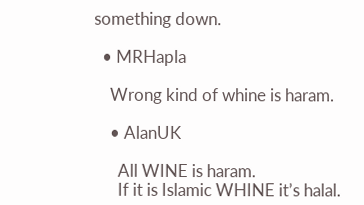something down.

  • MRHapla

    Wrong kind of whine is haram.

    • AlanUK

      All WINE is haram.
      If it is Islamic WHINE it’s halal.